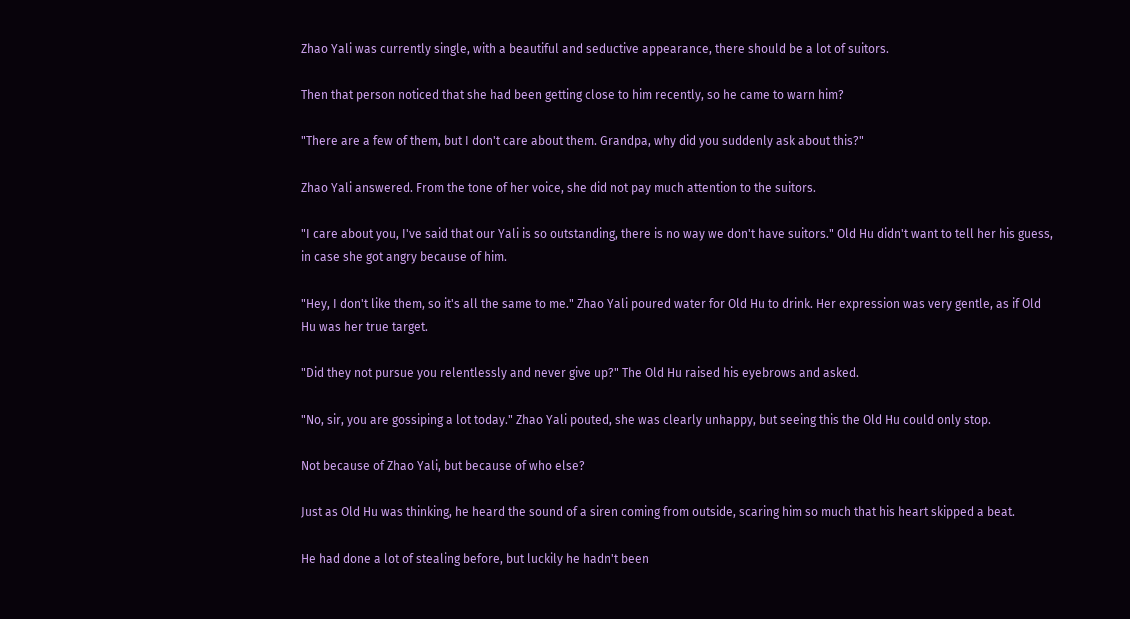Zhao Yali was currently single, with a beautiful and seductive appearance, there should be a lot of suitors.

Then that person noticed that she had been getting close to him recently, so he came to warn him?

"There are a few of them, but I don't care about them. Grandpa, why did you suddenly ask about this?"

Zhao Yali answered. From the tone of her voice, she did not pay much attention to the suitors.

"I care about you, I've said that our Yali is so outstanding, there is no way we don't have suitors." Old Hu didn't want to tell her his guess, in case she got angry because of him.

"Hey, I don't like them, so it's all the same to me." Zhao Yali poured water for Old Hu to drink. Her expression was very gentle, as if Old Hu was her true target.

"Did they not pursue you relentlessly and never give up?" The Old Hu raised his eyebrows and asked.

"No, sir, you are gossiping a lot today." Zhao Yali pouted, she was clearly unhappy, but seeing this the Old Hu could only stop.

Not because of Zhao Yali, but because of who else?

Just as Old Hu was thinking, he heard the sound of a siren coming from outside, scaring him so much that his heart skipped a beat.

He had done a lot of stealing before, but luckily he hadn't been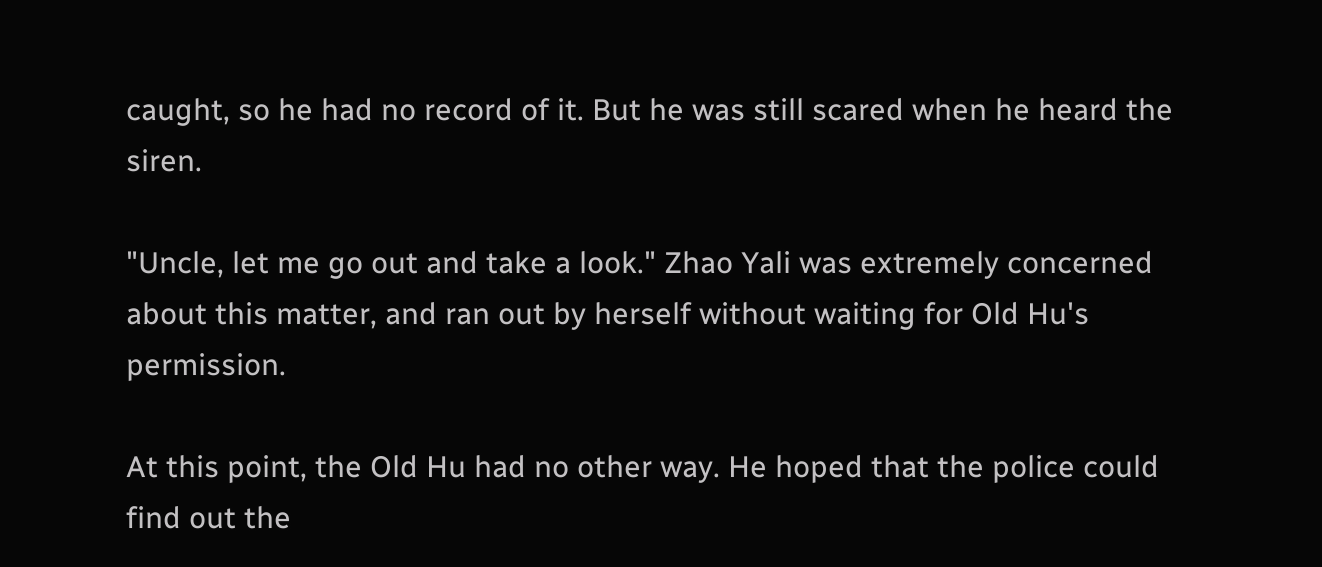caught, so he had no record of it. But he was still scared when he heard the siren.

"Uncle, let me go out and take a look." Zhao Yali was extremely concerned about this matter, and ran out by herself without waiting for Old Hu's permission.

At this point, the Old Hu had no other way. He hoped that the police could find out the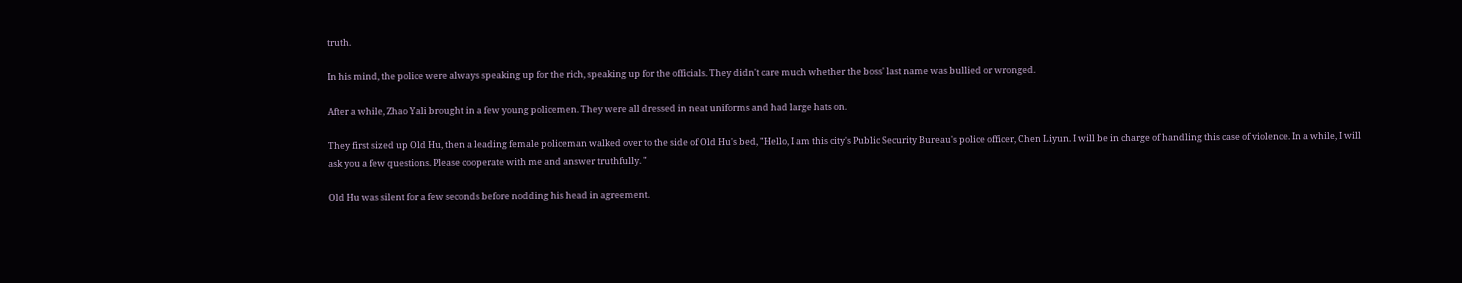truth.

In his mind, the police were always speaking up for the rich, speaking up for the officials. They didn't care much whether the boss' last name was bullied or wronged.

After a while, Zhao Yali brought in a few young policemen. They were all dressed in neat uniforms and had large hats on.

They first sized up Old Hu, then a leading female policeman walked over to the side of Old Hu's bed, "Hello, I am this city's Public Security Bureau's police officer, Chen Liyun. I will be in charge of handling this case of violence. In a while, I will ask you a few questions. Please cooperate with me and answer truthfully. "

Old Hu was silent for a few seconds before nodding his head in agreement.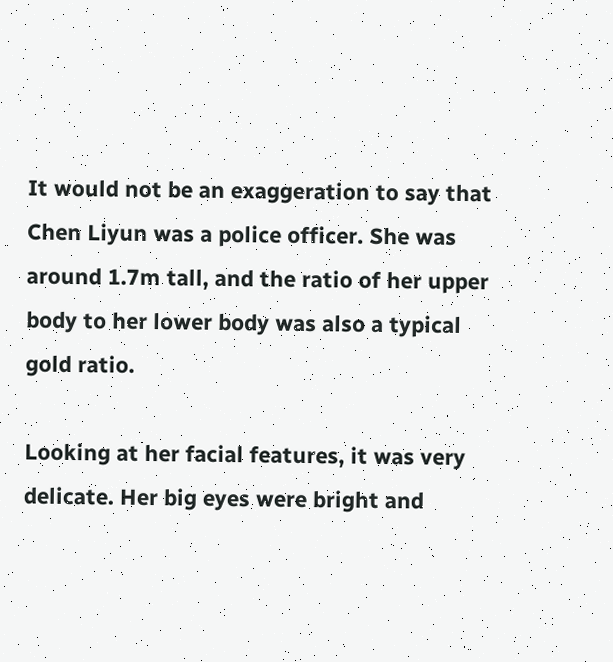It would not be an exaggeration to say that Chen Liyun was a police officer. She was around 1.7m tall, and the ratio of her upper body to her lower body was also a typical gold ratio.

Looking at her facial features, it was very delicate. Her big eyes were bright and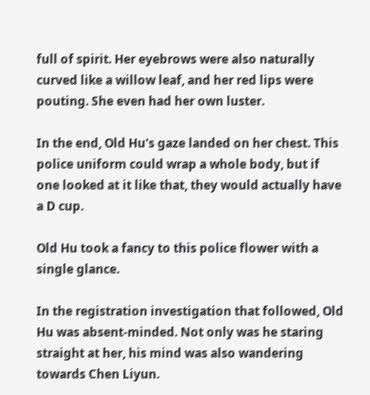full of spirit. Her eyebrows were also naturally curved like a willow leaf, and her red lips were pouting. She even had her own luster.

In the end, Old Hu's gaze landed on her chest. This police uniform could wrap a whole body, but if one looked at it like that, they would actually have a D cup.

Old Hu took a fancy to this police flower with a single glance.

In the registration investigation that followed, Old Hu was absent-minded. Not only was he staring straight at her, his mind was also wandering towards Chen Liyun.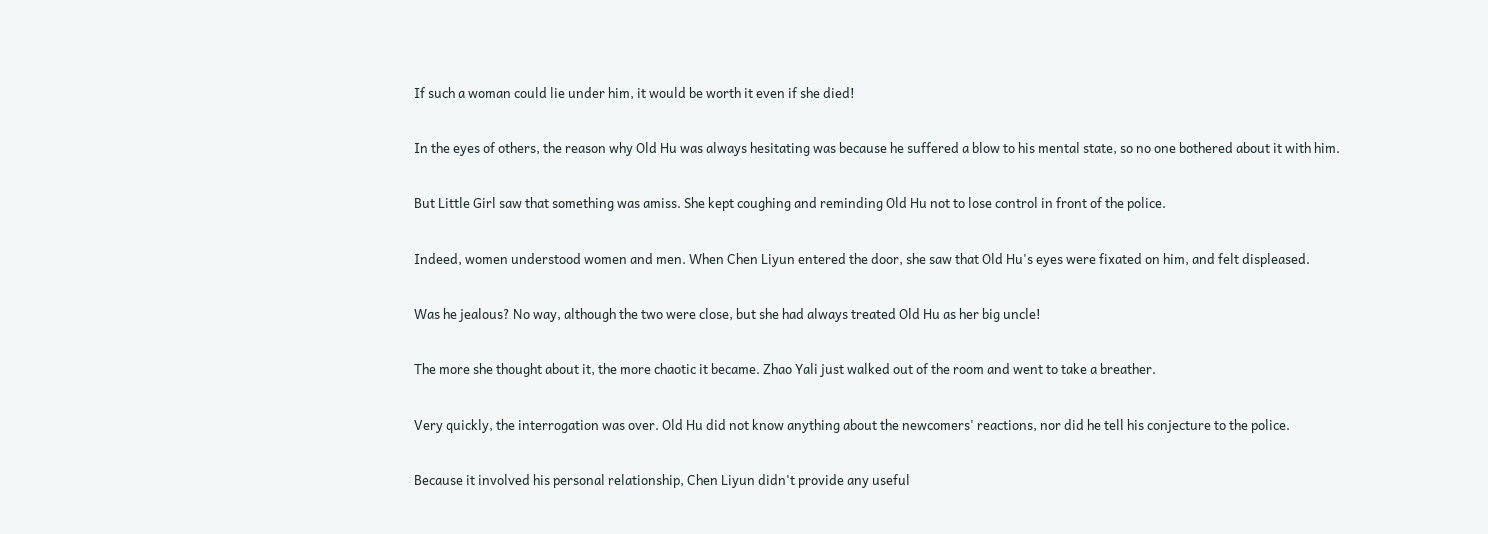If such a woman could lie under him, it would be worth it even if she died!

In the eyes of others, the reason why Old Hu was always hesitating was because he suffered a blow to his mental state, so no one bothered about it with him.

But Little Girl saw that something was amiss. She kept coughing and reminding Old Hu not to lose control in front of the police.

Indeed, women understood women and men. When Chen Liyun entered the door, she saw that Old Hu's eyes were fixated on him, and felt displeased.

Was he jealous? No way, although the two were close, but she had always treated Old Hu as her big uncle!

The more she thought about it, the more chaotic it became. Zhao Yali just walked out of the room and went to take a breather.

Very quickly, the interrogation was over. Old Hu did not know anything about the newcomers' reactions, nor did he tell his conjecture to the police.

Because it involved his personal relationship, Chen Liyun didn't provide any useful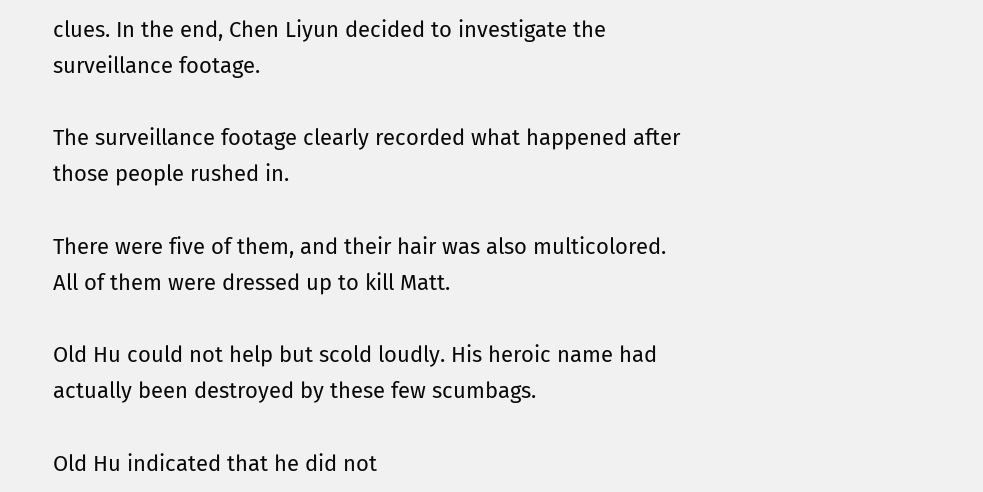clues. In the end, Chen Liyun decided to investigate the surveillance footage.

The surveillance footage clearly recorded what happened after those people rushed in.

There were five of them, and their hair was also multicolored. All of them were dressed up to kill Matt.

Old Hu could not help but scold loudly. His heroic name had actually been destroyed by these few scumbags.

Old Hu indicated that he did not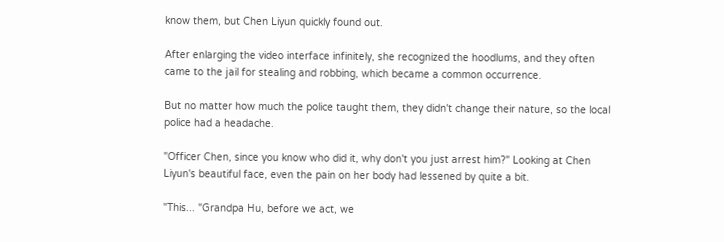know them, but Chen Liyun quickly found out.

After enlarging the video interface infinitely, she recognized the hoodlums, and they often came to the jail for stealing and robbing, which became a common occurrence.

But no matter how much the police taught them, they didn't change their nature, so the local police had a headache.

"Officer Chen, since you know who did it, why don't you just arrest him?" Looking at Chen Liyun's beautiful face, even the pain on her body had lessened by quite a bit.

"This... "Grandpa Hu, before we act, we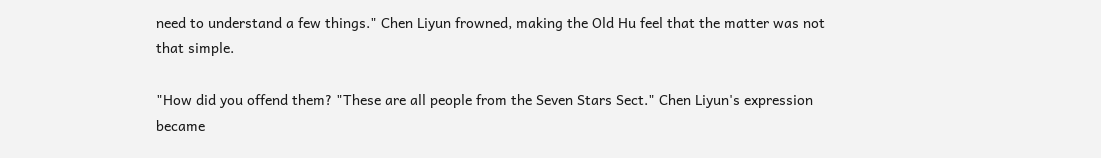need to understand a few things." Chen Liyun frowned, making the Old Hu feel that the matter was not that simple.

"How did you offend them? "These are all people from the Seven Stars Sect." Chen Liyun's expression became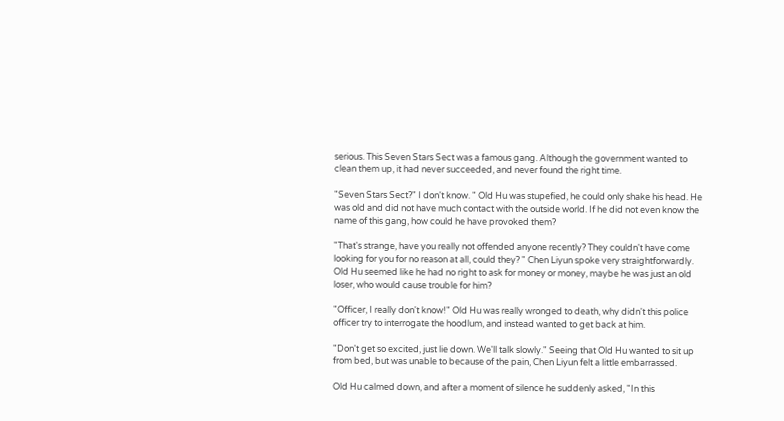serious. This Seven Stars Sect was a famous gang. Although the government wanted to clean them up, it had never succeeded, and never found the right time.

"Seven Stars Sect?" I don't know. " Old Hu was stupefied, he could only shake his head. He was old and did not have much contact with the outside world. If he did not even know the name of this gang, how could he have provoked them?

"That's strange, have you really not offended anyone recently? They couldn't have come looking for you for no reason at all, could they? " Chen Liyun spoke very straightforwardly. Old Hu seemed like he had no right to ask for money or money, maybe he was just an old loser, who would cause trouble for him?

"Officer, I really don't know!" Old Hu was really wronged to death, why didn't this police officer try to interrogate the hoodlum, and instead wanted to get back at him.

"Don't get so excited, just lie down. We'll talk slowly." Seeing that Old Hu wanted to sit up from bed, but was unable to because of the pain, Chen Liyun felt a little embarrassed.

Old Hu calmed down, and after a moment of silence he suddenly asked, "In this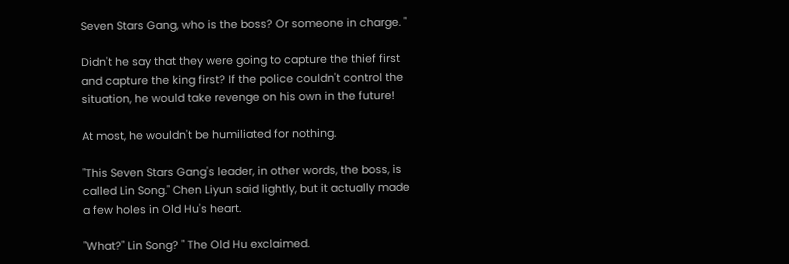Seven Stars Gang, who is the boss? Or someone in charge. "

Didn't he say that they were going to capture the thief first and capture the king first? If the police couldn't control the situation, he would take revenge on his own in the future!

At most, he wouldn't be humiliated for nothing.

"This Seven Stars Gang's leader, in other words, the boss, is called Lin Song." Chen Liyun said lightly, but it actually made a few holes in Old Hu's heart.

"What?" Lin Song? " The Old Hu exclaimed.